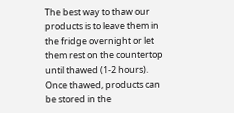The best way to thaw our products is to leave them in the fridge overnight or let them rest on the countertop until thawed (1-2 hours). Once thawed, products can be stored in the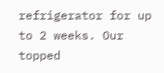refrigerator for up to 2 weeks. Our topped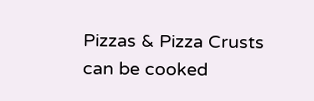Pizzas & Pizza Crusts can be cooked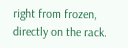right from frozen, directly on the rack.